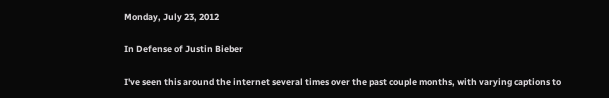Monday, July 23, 2012

In Defense of Justin Bieber

I've seen this around the internet several times over the past couple months, with varying captions to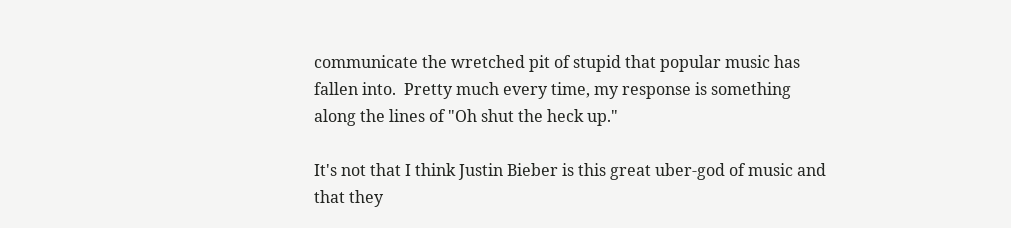communicate the wretched pit of stupid that popular music has fallen into.  Pretty much every time, my response is something along the lines of "Oh shut the heck up."

It's not that I think Justin Bieber is this great uber-god of music and that they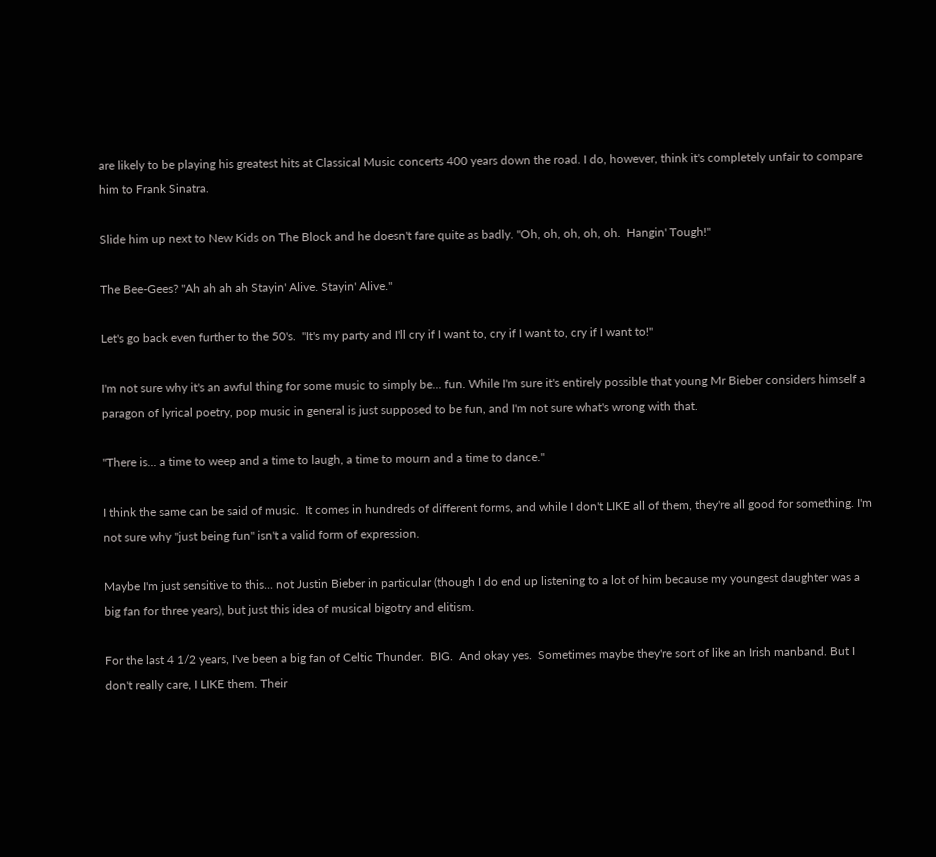are likely to be playing his greatest hits at Classical Music concerts 400 years down the road. I do, however, think it's completely unfair to compare him to Frank Sinatra.

Slide him up next to New Kids on The Block and he doesn't fare quite as badly. "Oh, oh, oh, oh, oh.  Hangin' Tough!"

The Bee-Gees? "Ah ah ah ah Stayin' Alive. Stayin' Alive."

Let's go back even further to the 50's.  "It's my party and I'll cry if I want to, cry if I want to, cry if I want to!"

I'm not sure why it's an awful thing for some music to simply be... fun. While I'm sure it's entirely possible that young Mr Bieber considers himself a paragon of lyrical poetry, pop music in general is just supposed to be fun, and I'm not sure what's wrong with that.

"There is... a time to weep and a time to laugh, a time to mourn and a time to dance."

I think the same can be said of music.  It comes in hundreds of different forms, and while I don't LIKE all of them, they're all good for something. I'm not sure why "just being fun" isn't a valid form of expression.

Maybe I'm just sensitive to this... not Justin Bieber in particular (though I do end up listening to a lot of him because my youngest daughter was a big fan for three years), but just this idea of musical bigotry and elitism.

For the last 4 1/2 years, I've been a big fan of Celtic Thunder.  BIG.  And okay yes.  Sometimes maybe they're sort of like an Irish manband. But I don't really care, I LIKE them. Their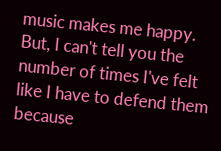music makes me happy.  But, I can't tell you the number of times I've felt like I have to defend them because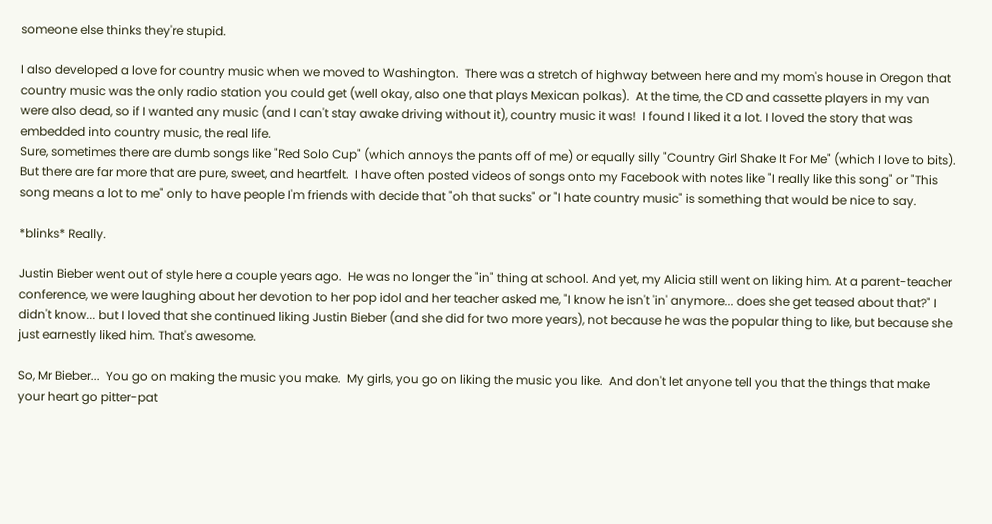someone else thinks they're stupid.

I also developed a love for country music when we moved to Washington.  There was a stretch of highway between here and my mom's house in Oregon that country music was the only radio station you could get (well okay, also one that plays Mexican polkas).  At the time, the CD and cassette players in my van were also dead, so if I wanted any music (and I can't stay awake driving without it), country music it was!  I found I liked it a lot. I loved the story that was embedded into country music, the real life.
Sure, sometimes there are dumb songs like "Red Solo Cup" (which annoys the pants off of me) or equally silly "Country Girl Shake It For Me" (which I love to bits). But there are far more that are pure, sweet, and heartfelt.  I have often posted videos of songs onto my Facebook with notes like "I really like this song" or "This song means a lot to me" only to have people I'm friends with decide that "oh that sucks" or "I hate country music" is something that would be nice to say.

*blinks* Really.

Justin Bieber went out of style here a couple years ago.  He was no longer the "in" thing at school. And yet, my Alicia still went on liking him. At a parent-teacher conference, we were laughing about her devotion to her pop idol and her teacher asked me, "I know he isn't 'in' anymore... does she get teased about that?" I didn't know... but I loved that she continued liking Justin Bieber (and she did for two more years), not because he was the popular thing to like, but because she just earnestly liked him. That's awesome.

So, Mr Bieber...  You go on making the music you make.  My girls, you go on liking the music you like.  And don't let anyone tell you that the things that make your heart go pitter-pat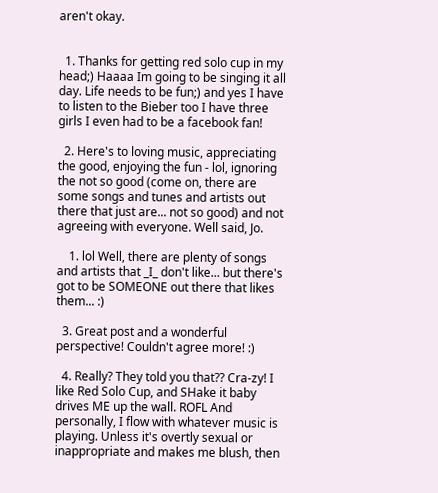aren't okay.


  1. Thanks for getting red solo cup in my head;) Haaaa Im going to be singing it all day. Life needs to be fun;) and yes I have to listen to the Bieber too I have three girls I even had to be a facebook fan!

  2. Here's to loving music, appreciating the good, enjoying the fun - lol, ignoring the not so good (come on, there are some songs and tunes and artists out there that just are... not so good) and not agreeing with everyone. Well said, Jo.

    1. lol Well, there are plenty of songs and artists that _I_ don't like... but there's got to be SOMEONE out there that likes them... :)

  3. Great post and a wonderful perspective! Couldn't agree more! :)

  4. Really? They told you that?? Cra-zy! I like Red Solo Cup, and SHake it baby drives ME up the wall. ROFL And personally, I flow with whatever music is playing. Unless it's overtly sexual or inappropriate and makes me blush, then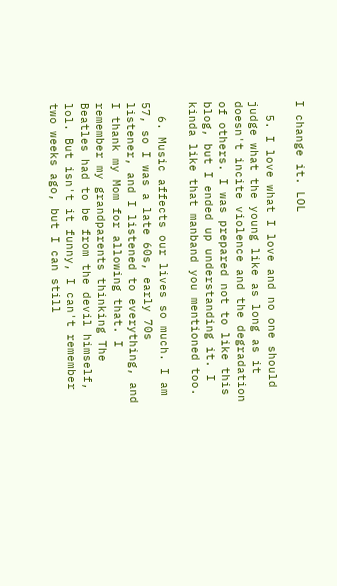I change it. LOL

  5. I love what I love and no one should judge what the young like as long as it doesn't incite violence and the degradation of others. I was prepared not to like this blog, but I ended up understanding it. I kinda like that manband you mentioned too.

  6. Music affects our lives so much. I am 57, so I was a late 60s, early 70s listener, and I listened to everything, and I thank my Mom for allowing that. I remember my grandparents thinking The Beatles had to be from the devil himself, lol. But isn't it funny, I can't remember two weeks ago, but I can still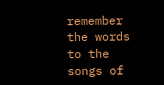remember the words to the songs of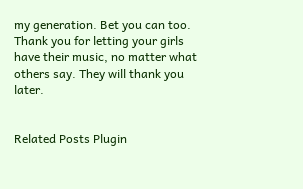my generation. Bet you can too. Thank you for letting your girls have their music, no matter what others say. They will thank you later.


Related Posts Plugin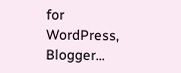for WordPress, Blogger...